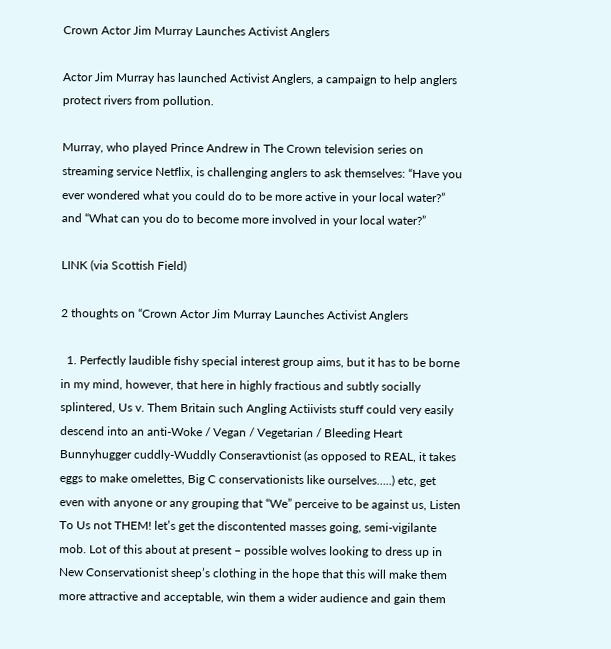Crown Actor Jim Murray Launches Activist Anglers

Actor Jim Murray has launched Activist Anglers, a campaign to help anglers protect rivers from pollution.

Murray, who played Prince Andrew in The Crown television series on streaming service Netflix, is challenging anglers to ask themselves: “Have you ever wondered what you could do to be more active in your local water?” and “What can you do to become more involved in your local water?”

LINK (via Scottish Field)

2 thoughts on “Crown Actor Jim Murray Launches Activist Anglers

  1. Perfectly laudible fishy special interest group aims, but it has to be borne in my mind, however, that here in highly fractious and subtly socially splintered, Us v. Them Britain such Angling Actiivists stuff could very easily descend into an anti-Woke / Vegan / Vegetarian / Bleeding Heart Bunnyhugger cuddly-Wuddly Conseravtionist (as opposed to REAL, it takes eggs to make omelettes, Big C conservationists like ourselves…..) etc, get even with anyone or any grouping that “We” perceive to be against us, Listen To Us not THEM! let’s get the discontented masses going, semi-vigilante mob. Lot of this about at present – possible wolves looking to dress up in New Conservationist sheep’s clothing in the hope that this will make them more attractive and acceptable, win them a wider audience and gain them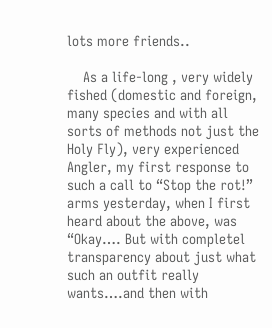lots more friends..

    As a life-long , very widely fished (domestic and foreign, many species and with all sorts of methods not just the Holy Fly), very experienced Angler, my first response to such a call to “Stop the rot!” arms yesterday, when I first heard about the above, was “Okay…. But with completel transparency about just what such an outfit really wants….and then with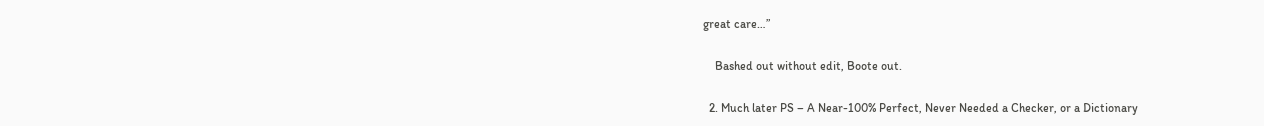great care…”

    Bashed out without edit, Boote out.

  2. Much later PS – A Near-100% Perfect, Never Needed a Checker, or a Dictionary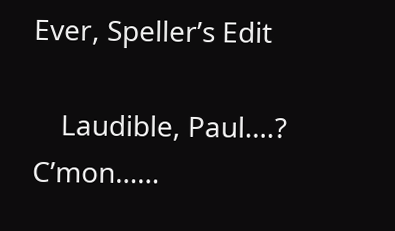Ever, Speller’s Edit

    Laudible, Paul….? C’mon……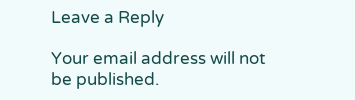Leave a Reply

Your email address will not be published.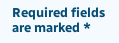Required fields are marked *